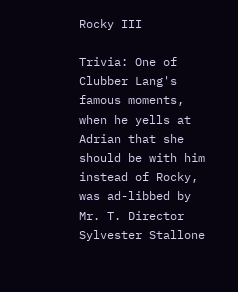Rocky III

Trivia: One of Clubber Lang's famous moments, when he yells at Adrian that she should be with him instead of Rocky, was ad-libbed by Mr. T. Director Sylvester Stallone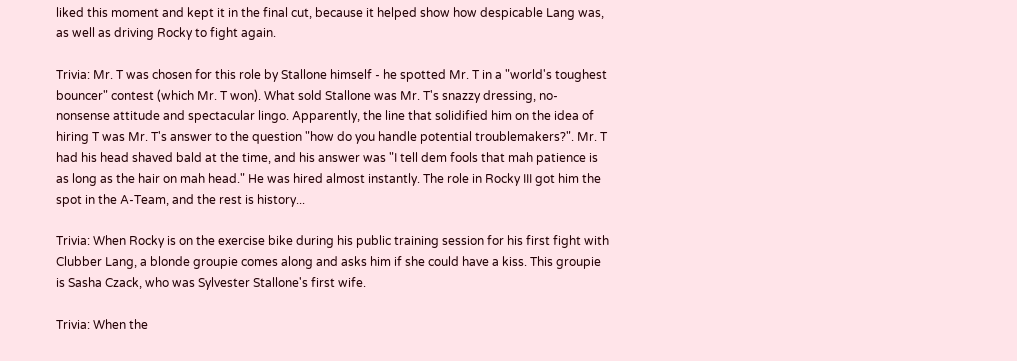liked this moment and kept it in the final cut, because it helped show how despicable Lang was, as well as driving Rocky to fight again.

Trivia: Mr. T was chosen for this role by Stallone himself - he spotted Mr. T in a "world's toughest bouncer" contest (which Mr. T won). What sold Stallone was Mr. T's snazzy dressing, no-nonsense attitude and spectacular lingo. Apparently, the line that solidified him on the idea of hiring T was Mr. T's answer to the question "how do you handle potential troublemakers?". Mr. T had his head shaved bald at the time, and his answer was "I tell dem fools that mah patience is as long as the hair on mah head." He was hired almost instantly. The role in Rocky III got him the spot in the A-Team, and the rest is history...

Trivia: When Rocky is on the exercise bike during his public training session for his first fight with Clubber Lang, a blonde groupie comes along and asks him if she could have a kiss. This groupie is Sasha Czack, who was Sylvester Stallone's first wife.

Trivia: When the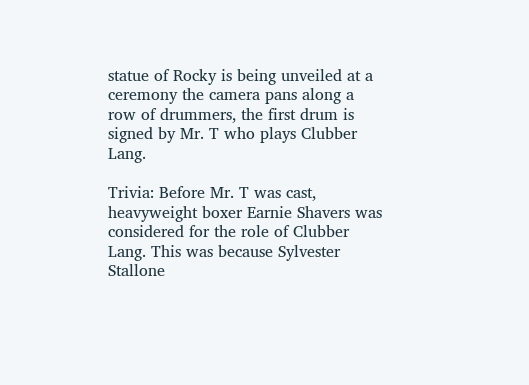statue of Rocky is being unveiled at a ceremony the camera pans along a row of drummers, the first drum is signed by Mr. T who plays Clubber Lang.

Trivia: Before Mr. T was cast, heavyweight boxer Earnie Shavers was considered for the role of Clubber Lang. This was because Sylvester Stallone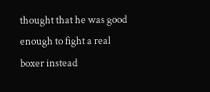thought that he was good enough to fight a real boxer instead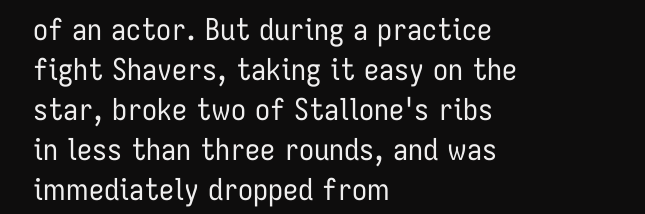of an actor. But during a practice fight Shavers, taking it easy on the star, broke two of Stallone's ribs in less than three rounds, and was immediately dropped from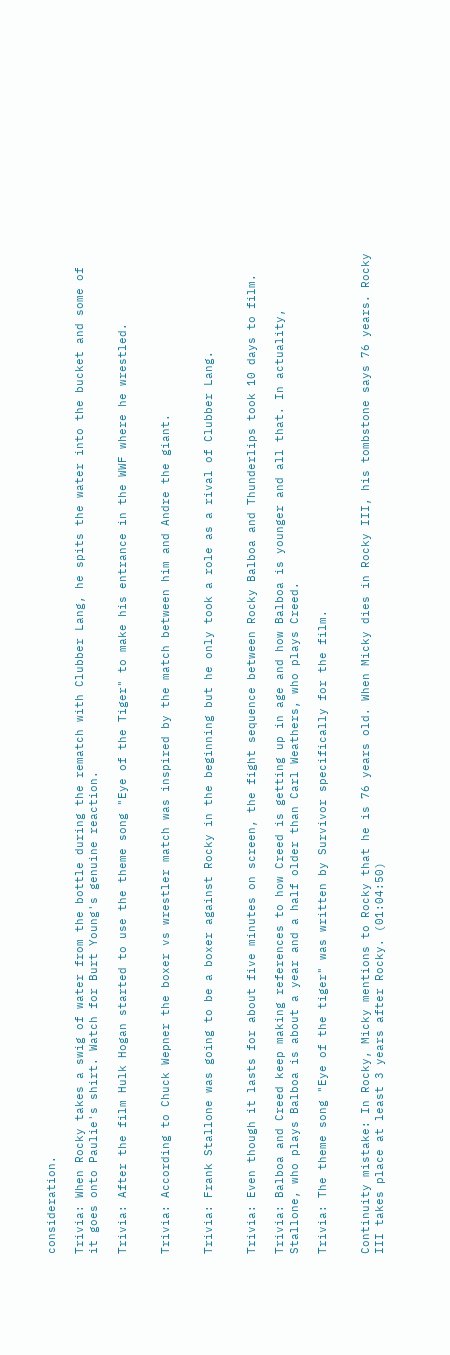consideration.

Trivia: When Rocky takes a swig of water from the bottle during the rematch with Clubber Lang, he spits the water into the bucket and some of it goes onto Paulie's shirt. Watch for Burt Young's genuine reaction.

Trivia: After the film Hulk Hogan started to use the theme song "Eye of the Tiger" to make his entrance in the WWF where he wrestled.


Trivia: According to Chuck Wepner the boxer vs wrestler match was inspired by the match between him and Andre the giant.


Trivia: Frank Stallone was going to be a boxer against Rocky in the beginning but he only took a role as a rival of Clubber Lang.


Trivia: Even though it lasts for about five minutes on screen, the fight sequence between Rocky Balboa and Thunderlips took 10 days to film.

Trivia: Balboa and Creed keep making references to how Creed is getting up in age and how Balboa is younger and all that. In actuality, Stallone, who plays Balboa is about a year and a half older than Carl Weathers, who plays Creed.

Trivia: The theme song "Eye of the tiger" was written by Survivor specifically for the film.


Continuity mistake: In Rocky, Micky mentions to Rocky that he is 76 years old. When Micky dies in Rocky III, his tombstone says 76 years. Rocky III takes place at least 3 years after Rocky. (01:04:50)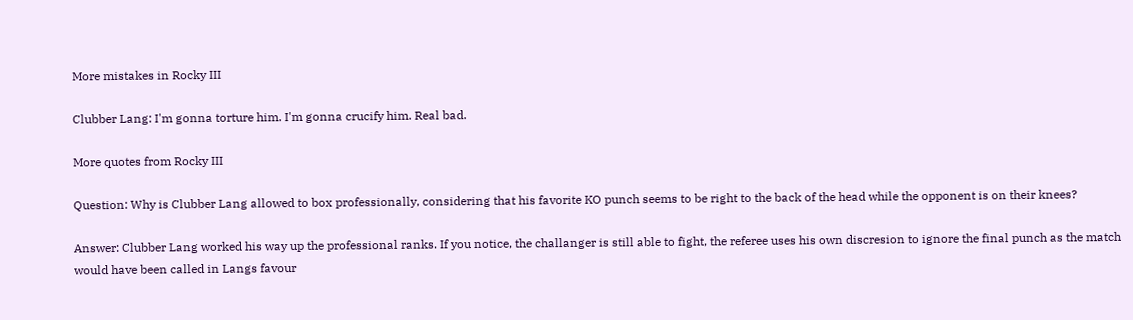More mistakes in Rocky III

Clubber Lang: I'm gonna torture him. I'm gonna crucify him. Real bad.

More quotes from Rocky III

Question: Why is Clubber Lang allowed to box professionally, considering that his favorite KO punch seems to be right to the back of the head while the opponent is on their knees?

Answer: Clubber Lang worked his way up the professional ranks. If you notice, the challanger is still able to fight, the referee uses his own discresion to ignore the final punch as the match would have been called in Langs favour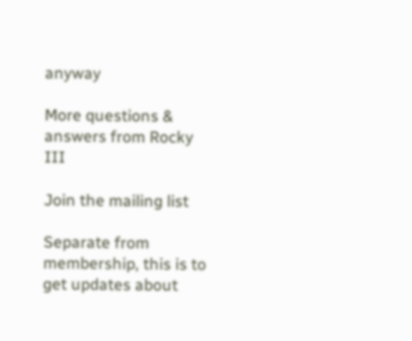anyway

More questions & answers from Rocky III

Join the mailing list

Separate from membership, this is to get updates about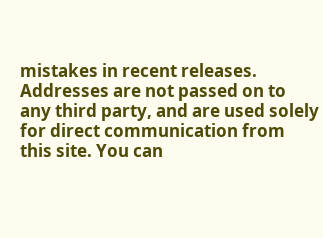mistakes in recent releases. Addresses are not passed on to any third party, and are used solely for direct communication from this site. You can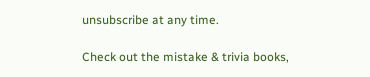unsubscribe at any time.

Check out the mistake & trivia books,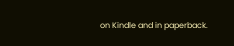on Kindle and in paperback.